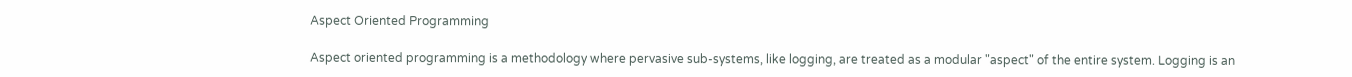Aspect Oriented Programming

Aspect oriented programming is a methodology where pervasive sub-systems, like logging, are treated as a modular "aspect" of the entire system. Logging is an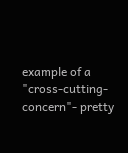example of a "cross-cutting-concern"- pretty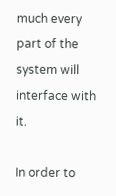much every part of the system will interface with it.

In order to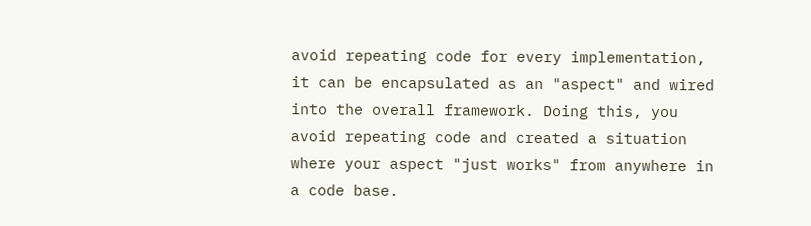avoid repeating code for every implementation, it can be encapsulated as an "aspect" and wired into the overall framework. Doing this, you avoid repeating code and created a situation where your aspect "just works" from anywhere in a code base.